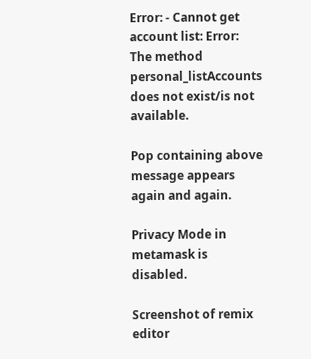Error: - Cannot get account list: Error: The method personal_listAccounts does not exist/is not available.

Pop containing above message appears again and again.

Privacy Mode in metamask is disabled.

Screenshot of remix editor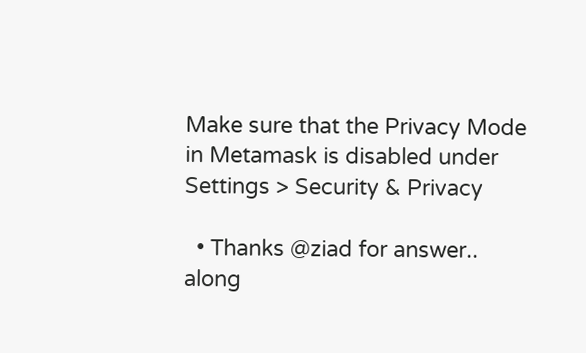Make sure that the Privacy Mode in Metamask is disabled under Settings > Security & Privacy

  • Thanks @ziad for answer.. along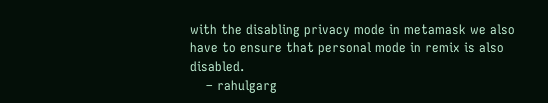with the disabling privacy mode in metamask we also have to ensure that personal mode in remix is also disabled.
    – rahulgarg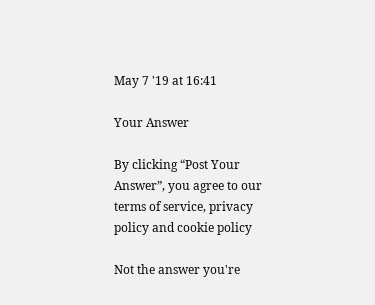May 7 '19 at 16:41

Your Answer

By clicking “Post Your Answer”, you agree to our terms of service, privacy policy and cookie policy

Not the answer you're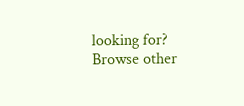looking for? Browse other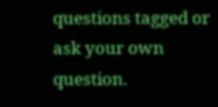questions tagged or ask your own question.